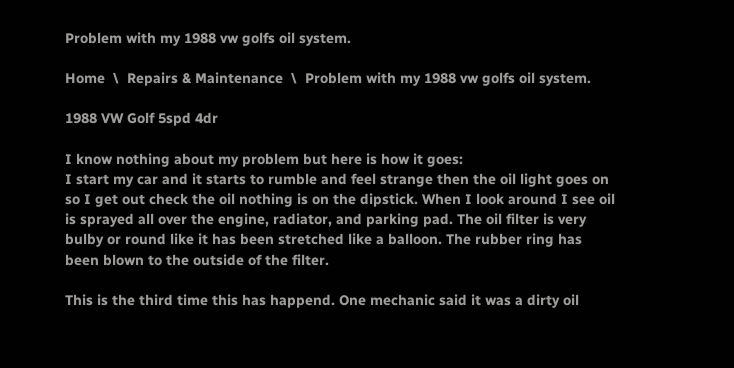Problem with my 1988 vw golfs oil system.

Home  \  Repairs & Maintenance  \  Problem with my 1988 vw golfs oil system.

1988 VW Golf 5spd 4dr

I know nothing about my problem but here is how it goes:
I start my car and it starts to rumble and feel strange then the oil light goes on so I get out check the oil nothing is on the dipstick. When I look around I see oil is sprayed all over the engine, radiator, and parking pad. The oil filter is very bulby or round like it has been stretched like a balloon. The rubber ring has been blown to the outside of the filter.

This is the third time this has happend. One mechanic said it was a dirty oil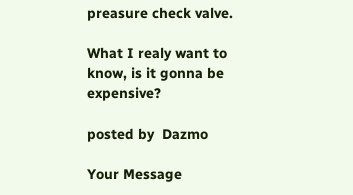preasure check valve.

What I realy want to know, is it gonna be expensive?

posted by  Dazmo

Your Message